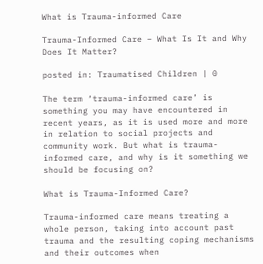What is Trauma-informed Care

Trauma-Informed Care – What Is It and Why Does It Matter?

posted in: Traumatised Children | 0

The term ‘trauma-informed care’ is something you may have encountered in recent years, as it is used more and more in relation to social projects and community work. But what is trauma-informed care, and why is it something we should be focusing on?

What is Trauma-Informed Care?

Trauma-informed care means treating a whole person, taking into account past trauma and the resulting coping mechanisms and their outcomes when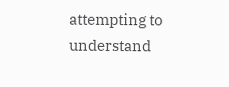attempting to understand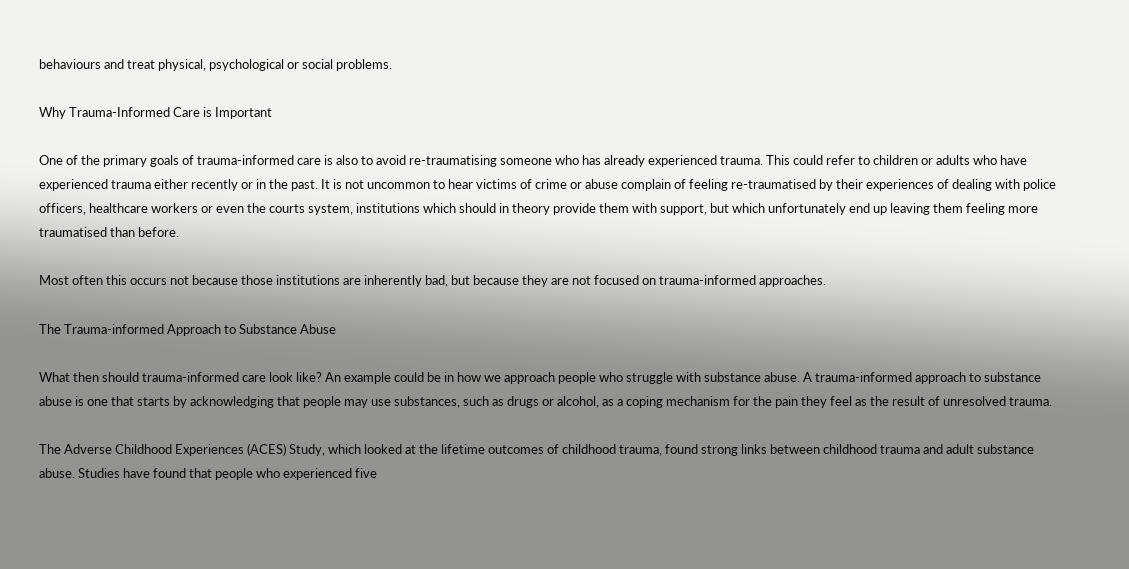behaviours and treat physical, psychological or social problems.

Why Trauma-Informed Care is Important

One of the primary goals of trauma-informed care is also to avoid re-traumatising someone who has already experienced trauma. This could refer to children or adults who have experienced trauma either recently or in the past. It is not uncommon to hear victims of crime or abuse complain of feeling re-traumatised by their experiences of dealing with police officers, healthcare workers or even the courts system, institutions which should in theory provide them with support, but which unfortunately end up leaving them feeling more traumatised than before.

Most often this occurs not because those institutions are inherently bad, but because they are not focused on trauma-informed approaches.

The Trauma-informed Approach to Substance Abuse

What then should trauma-informed care look like? An example could be in how we approach people who struggle with substance abuse. A trauma-informed approach to substance abuse is one that starts by acknowledging that people may use substances, such as drugs or alcohol, as a coping mechanism for the pain they feel as the result of unresolved trauma.

The Adverse Childhood Experiences (ACES) Study, which looked at the lifetime outcomes of childhood trauma, found strong links between childhood trauma and adult substance abuse. Studies have found that people who experienced five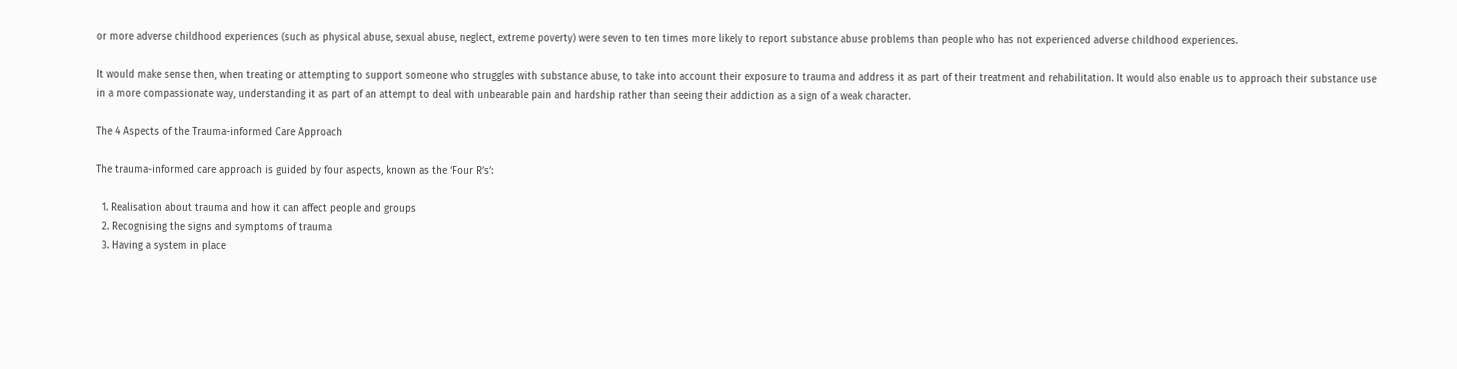or more adverse childhood experiences (such as physical abuse, sexual abuse, neglect, extreme poverty) were seven to ten times more likely to report substance abuse problems than people who has not experienced adverse childhood experiences.

It would make sense then, when treating or attempting to support someone who struggles with substance abuse, to take into account their exposure to trauma and address it as part of their treatment and rehabilitation. It would also enable us to approach their substance use in a more compassionate way, understanding it as part of an attempt to deal with unbearable pain and hardship rather than seeing their addiction as a sign of a weak character.

The 4 Aspects of the Trauma-informed Care Approach

The trauma-informed care approach is guided by four aspects, known as the ‘Four R’s’:

  1. Realisation about trauma and how it can affect people and groups
  2. Recognising the signs and symptoms of trauma
  3. Having a system in place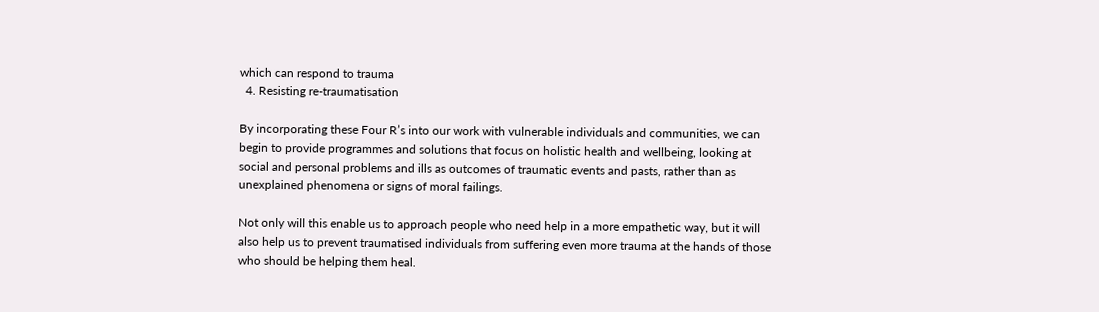which can respond to trauma
  4. Resisting re-traumatisation

By incorporating these Four R’s into our work with vulnerable individuals and communities, we can begin to provide programmes and solutions that focus on holistic health and wellbeing, looking at social and personal problems and ills as outcomes of traumatic events and pasts, rather than as unexplained phenomena or signs of moral failings.

Not only will this enable us to approach people who need help in a more empathetic way, but it will also help us to prevent traumatised individuals from suffering even more trauma at the hands of those who should be helping them heal.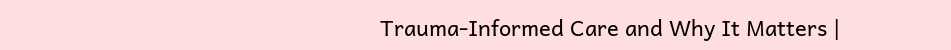Trauma-Informed Care and Why It Matters |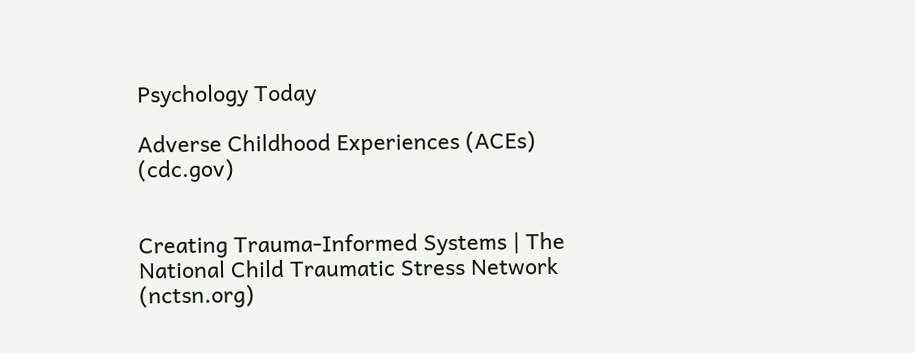Psychology Today

Adverse Childhood Experiences (ACEs) (cdc.gov)


Creating Trauma-Informed Systems | The National Child Traumatic Stress Network (nctsn.org)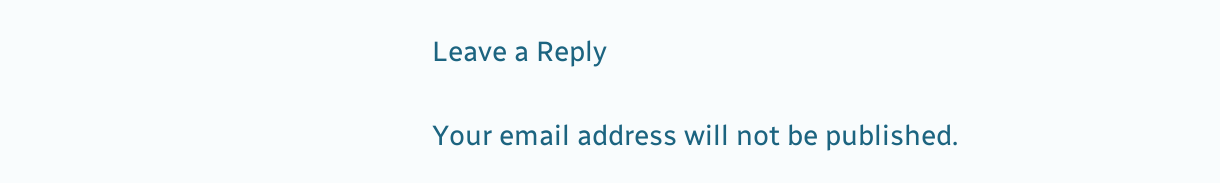Leave a Reply

Your email address will not be published.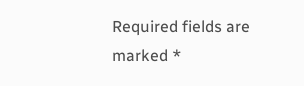Required fields are marked *